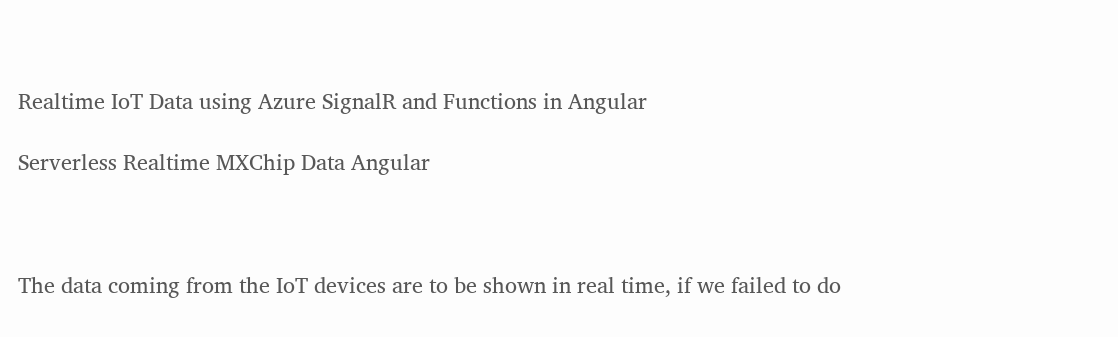Realtime IoT Data using Azure SignalR and Functions in Angular

Serverless Realtime MXChip Data Angular



The data coming from the IoT devices are to be shown in real time, if we failed to do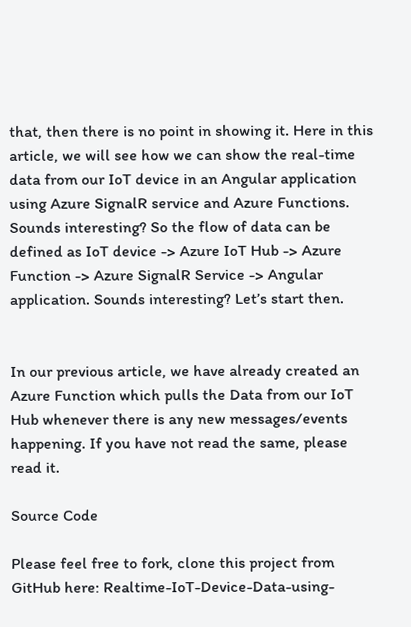that, then there is no point in showing it. Here in this article, we will see how we can show the real-time data from our IoT device in an Angular application using Azure SignalR service and Azure Functions. Sounds interesting? So the flow of data can be defined as IoT device -> Azure IoT Hub -> Azure Function -> Azure SignalR Service -> Angular application. Sounds interesting? Let’s start then.


In our previous article, we have already created an Azure Function which pulls the Data from our IoT Hub whenever there is any new messages/events happening. If you have not read the same, please read it.

Source Code

Please feel free to fork, clone this project from GitHub here: Realtime-IoT-Device-Data-using-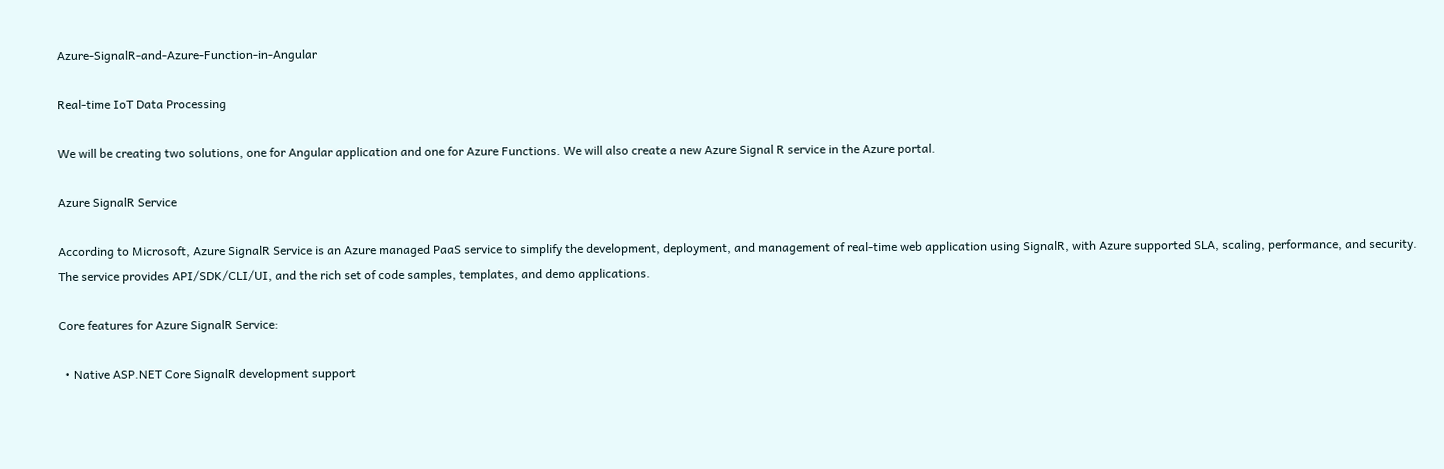Azure-SignalR-and-Azure-Function-in-Angular

Real-time IoT Data Processing

We will be creating two solutions, one for Angular application and one for Azure Functions. We will also create a new Azure Signal R service in the Azure portal.

Azure SignalR Service

According to Microsoft, Azure SignalR Service is an Azure managed PaaS service to simplify the development, deployment, and management of real-time web application using SignalR, with Azure supported SLA, scaling, performance, and security. The service provides API/SDK/CLI/UI, and the rich set of code samples, templates, and demo applications.

Core features for Azure SignalR Service:

  • Native ASP.NET Core SignalR development support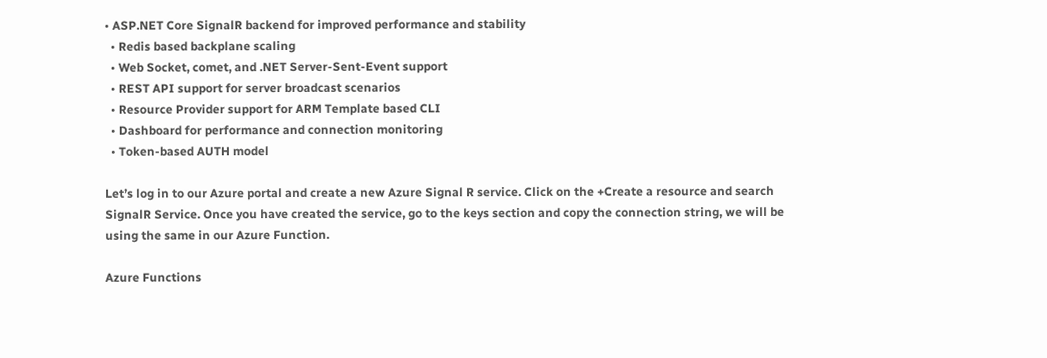• ASP.NET Core SignalR backend for improved performance and stability
  • Redis based backplane scaling
  • Web Socket, comet, and .NET Server-Sent-Event support
  • REST API support for server broadcast scenarios
  • Resource Provider support for ARM Template based CLI
  • Dashboard for performance and connection monitoring
  • Token-based AUTH model

Let’s log in to our Azure portal and create a new Azure Signal R service. Click on the +Create a resource and search SignalR Service. Once you have created the service, go to the keys section and copy the connection string, we will be using the same in our Azure Function.

Azure Functions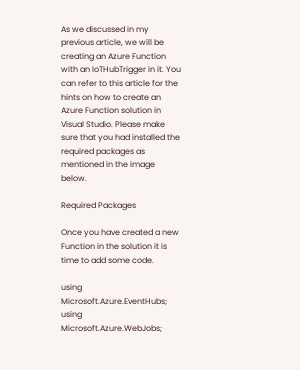As we discussed in my previous article, we will be creating an Azure Function with an IoTHubTrigger in it. You can refer to this article for the hints on how to create an Azure Function solution in Visual Studio. Please make sure that you had installed the required packages as mentioned in the image below.

Required Packages

Once you have created a new Function in the solution it is time to add some code.

using Microsoft.Azure.EventHubs;
using Microsoft.Azure.WebJobs;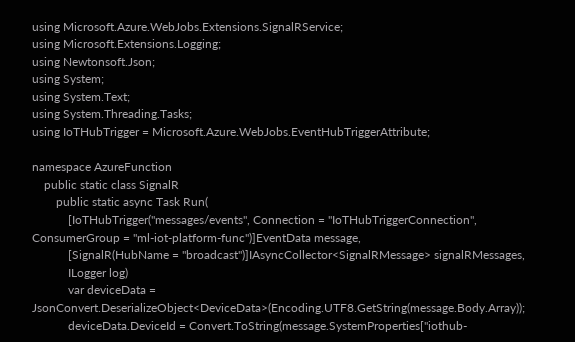using Microsoft.Azure.WebJobs.Extensions.SignalRService;
using Microsoft.Extensions.Logging;
using Newtonsoft.Json;
using System;
using System.Text;
using System.Threading.Tasks;
using IoTHubTrigger = Microsoft.Azure.WebJobs.EventHubTriggerAttribute;

namespace AzureFunction
    public static class SignalR
        public static async Task Run(
            [IoTHubTrigger("messages/events", Connection = "IoTHubTriggerConnection", ConsumerGroup = "ml-iot-platform-func")]EventData message,
            [SignalR(HubName = "broadcast")]IAsyncCollector<SignalRMessage> signalRMessages,
            ILogger log)
            var deviceData = JsonConvert.DeserializeObject<DeviceData>(Encoding.UTF8.GetString(message.Body.Array));
            deviceData.DeviceId = Convert.ToString(message.SystemProperties["iothub-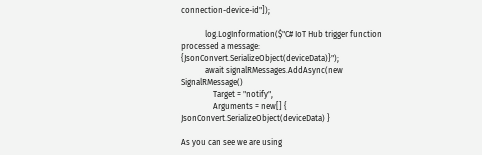connection-device-id"]);

            log.LogInformation($"C# IoT Hub trigger function processed a message: {JsonConvert.SerializeObject(deviceData)}");
            await signalRMessages.AddAsync(new SignalRMessage()
                Target = "notify",
                Arguments = new[] { JsonConvert.SerializeObject(deviceData) }

As you can see we are using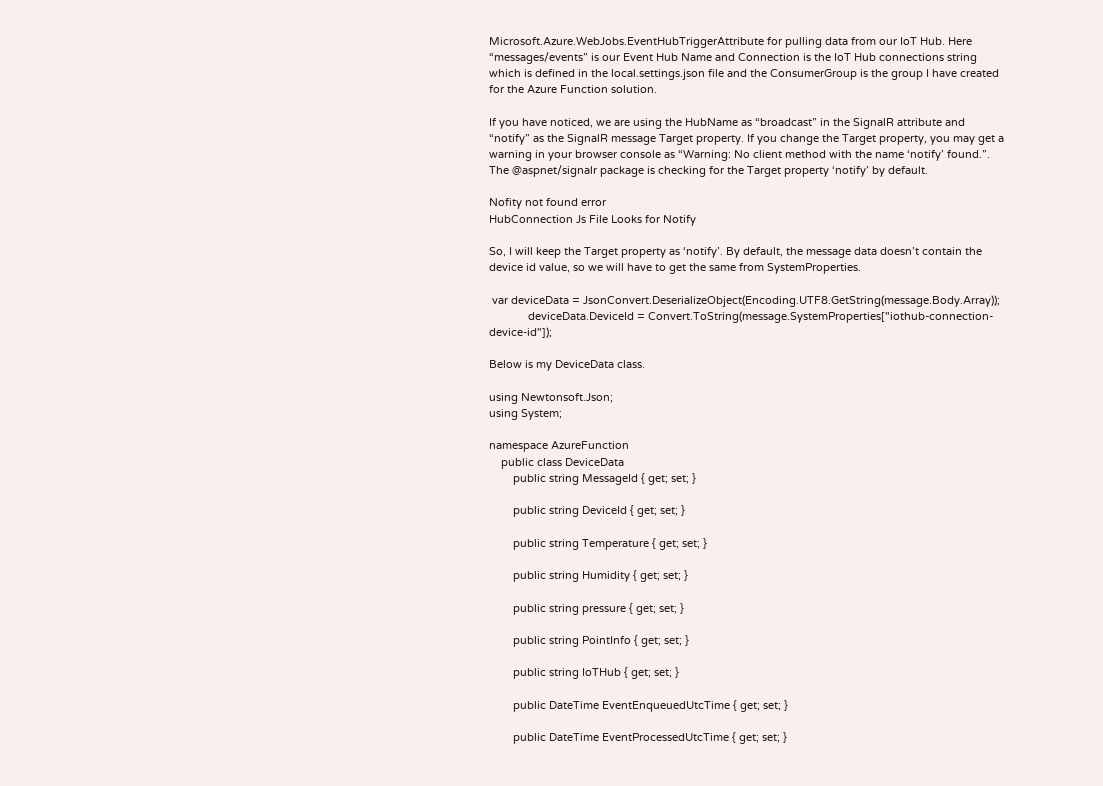Microsoft.Azure.WebJobs.EventHubTriggerAttribute for pulling data from our IoT Hub. Here “messages/events” is our Event Hub Name and Connection is the IoT Hub connections string which is defined in the local.settings.json file and the ConsumerGroup is the group I have created for the Azure Function solution.

If you have noticed, we are using the HubName as “broadcast” in the SignalR attribute and “notify” as the SignalR message Target property. If you change the Target property, you may get a warning in your browser console as “Warning: No client method with the name ‘notify’ found.”. The @aspnet/signalr package is checking for the Target property ‘notify’ by default.

Nofity not found error
HubConnection Js File Looks for Notify

So, I will keep the Target property as ‘notify’. By default, the message data doesn’t contain the device id value, so we will have to get the same from SystemProperties.

 var deviceData = JsonConvert.DeserializeObject(Encoding.UTF8.GetString(message.Body.Array));
             deviceData.DeviceId = Convert.ToString(message.SystemProperties["iothub-connection-device-id"]);

Below is my DeviceData class.

using Newtonsoft.Json;
using System;

namespace AzureFunction
    public class DeviceData
        public string MessageId { get; set; }

        public string DeviceId { get; set; }

        public string Temperature { get; set; }

        public string Humidity { get; set; }

        public string pressure { get; set; }

        public string PointInfo { get; set; }

        public string IoTHub { get; set; }

        public DateTime EventEnqueuedUtcTime { get; set; }

        public DateTime EventProcessedUtcTime { get; set; }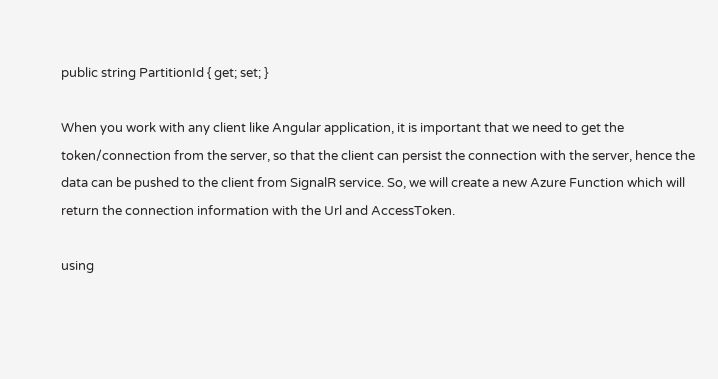public string PartitionId { get; set; }

When you work with any client like Angular application, it is important that we need to get the token/connection from the server, so that the client can persist the connection with the server, hence the data can be pushed to the client from SignalR service. So, we will create a new Azure Function which will return the connection information with the Url and AccessToken.

using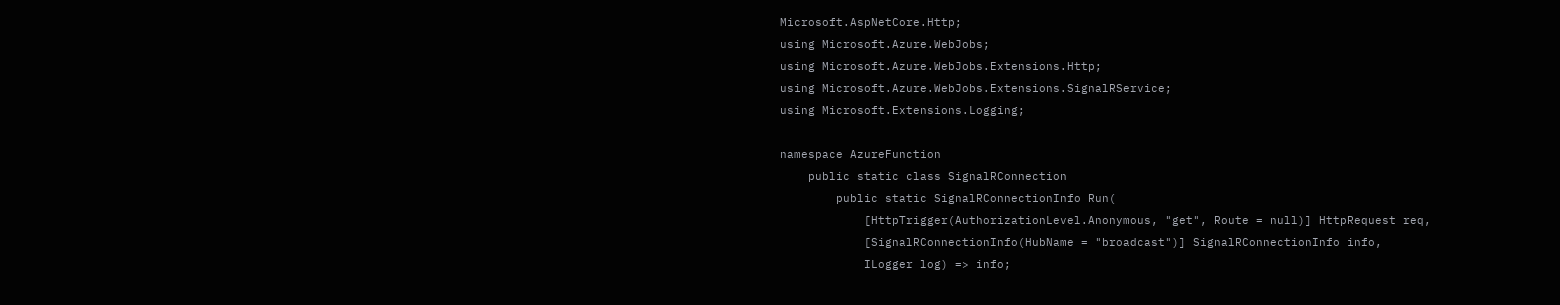Microsoft.AspNetCore.Http;
using Microsoft.Azure.WebJobs;
using Microsoft.Azure.WebJobs.Extensions.Http;
using Microsoft.Azure.WebJobs.Extensions.SignalRService;
using Microsoft.Extensions.Logging;

namespace AzureFunction
    public static class SignalRConnection
        public static SignalRConnectionInfo Run(
            [HttpTrigger(AuthorizationLevel.Anonymous, "get", Route = null)] HttpRequest req,
            [SignalRConnectionInfo(HubName = "broadcast")] SignalRConnectionInfo info,
            ILogger log) => info;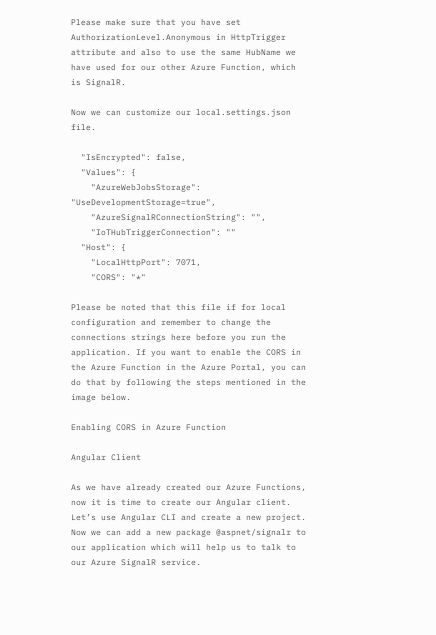Please make sure that you have set AuthorizationLevel.Anonymous in HttpTrigger attribute and also to use the same HubName we have used for our other Azure Function, which is SignalR.

Now we can customize our local.settings.json file.

  "IsEncrypted": false,
  "Values": {
    "AzureWebJobsStorage": "UseDevelopmentStorage=true",
    "AzureSignalRConnectionString": "",
    "IoTHubTriggerConnection": ""
  "Host": {
    "LocalHttpPort": 7071,
    "CORS": "*"

Please be noted that this file if for local configuration and remember to change the connections strings here before you run the application. If you want to enable the CORS in the Azure Function in the Azure Portal, you can do that by following the steps mentioned in the image below.

Enabling CORS in Azure Function

Angular Client

As we have already created our Azure Functions, now it is time to create our Angular client. Let’s use Angular CLI and create a new project. Now we can add a new package @aspnet/signalr to our application which will help us to talk to our Azure SignalR service.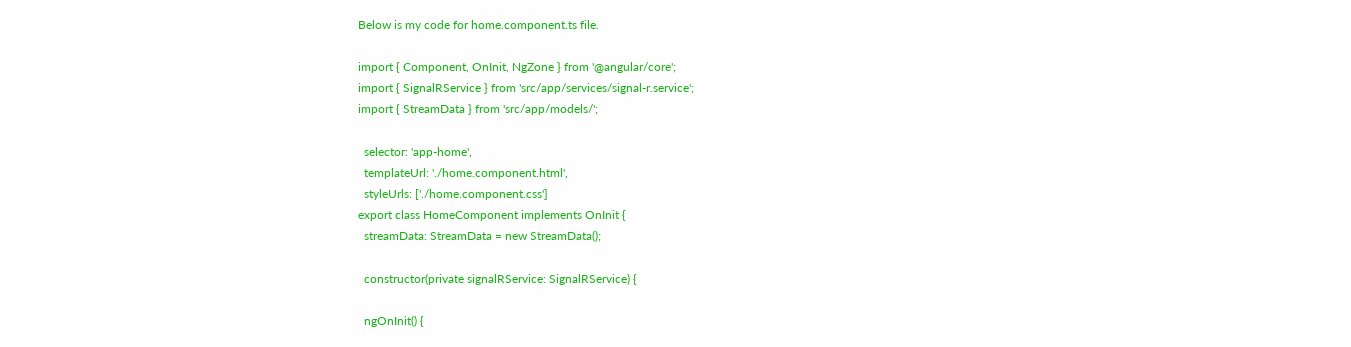Below is my code for home.component.ts file.

import { Component, OnInit, NgZone } from '@angular/core';
import { SignalRService } from 'src/app/services/signal-r.service';
import { StreamData } from 'src/app/models/';

  selector: 'app-home',
  templateUrl: './home.component.html',
  styleUrls: ['./home.component.css']
export class HomeComponent implements OnInit {
  streamData: StreamData = new StreamData();

  constructor(private signalRService: SignalRService) {

  ngOnInit() {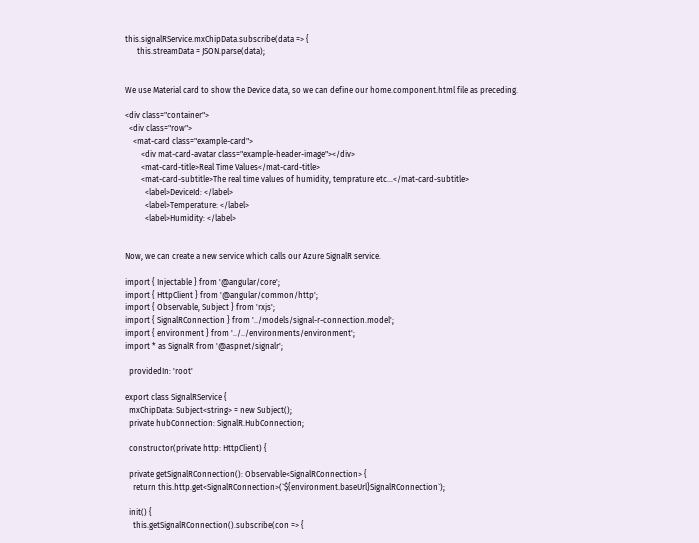this.signalRService.mxChipData.subscribe(data => {
      this.streamData = JSON.parse(data);


We use Material card to show the Device data, so we can define our home.component.html file as preceding.

<div class="container">
  <div class="row">
    <mat-card class="example-card">
        <div mat-card-avatar class="example-header-image"></div>
        <mat-card-title>Real Time Values</mat-card-title>
        <mat-card-subtitle>The real time values of humidity, temprature etc...</mat-card-subtitle>
          <label>DeviceId: </label>
          <label>Temperature: </label>
          <label>Humidity: </label>


Now, we can create a new service which calls our Azure SignalR service.

import { Injectable } from '@angular/core';
import { HttpClient } from '@angular/common/http';
import { Observable, Subject } from 'rxjs';
import { SignalRConnection } from '../models/signal-r-connection.model';
import { environment } from '../../environments/environment';
import * as SignalR from '@aspnet/signalr';

  providedIn: 'root'

export class SignalRService {
  mxChipData: Subject<string> = new Subject();
  private hubConnection: SignalR.HubConnection;

  constructor(private http: HttpClient) {

  private getSignalRConnection(): Observable<SignalRConnection> {
    return this.http.get<SignalRConnection>(`${environment.baseUrl}SignalRConnection`);

  init() {
    this.getSignalRConnection().subscribe(con => {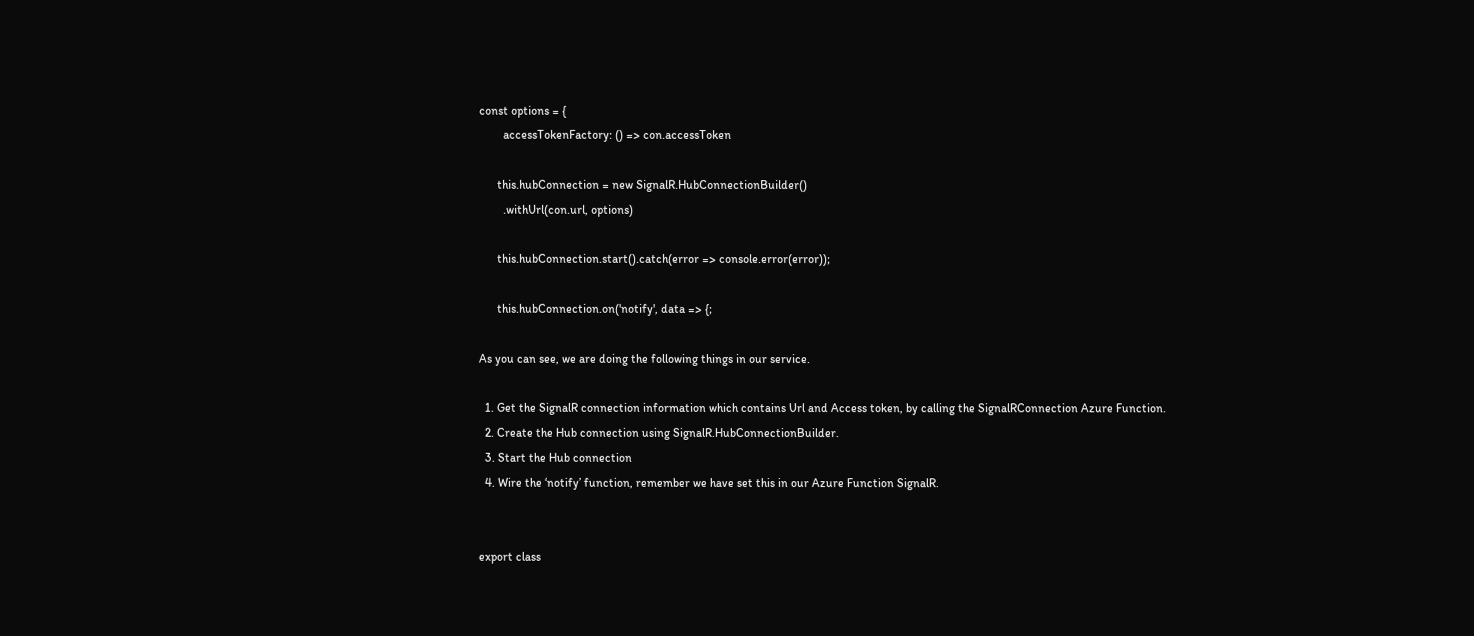const options = {
        accessTokenFactory: () => con.accessToken

      this.hubConnection = new SignalR.HubConnectionBuilder()
        .withUrl(con.url, options)

      this.hubConnection.start().catch(error => console.error(error));

      this.hubConnection.on('notify', data => {;

As you can see, we are doing the following things in our service.

  1. Get the SignalR connection information which contains Url and Access token, by calling the SignalRConnection Azure Function.
  2. Create the Hub connection using SignalR.HubConnectionBuilder.
  3. Start the Hub connection
  4. Wire the ‘notify’ function, remember we have set this in our Azure Function SignalR.


export class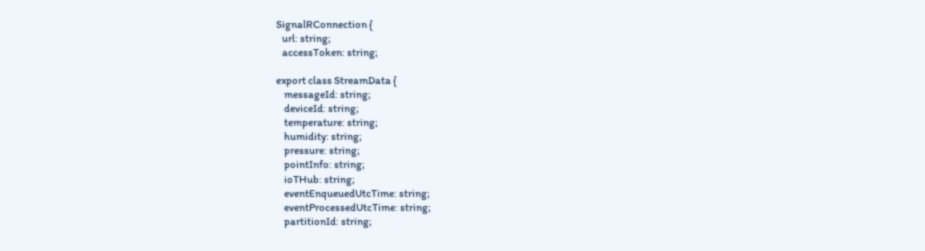SignalRConnection {
   url: string;
   accessToken: string;

export class StreamData {
    messageId: string;
    deviceId: string;
    temperature: string;
    humidity: string;
    pressure: string;
    pointInfo: string;
    ioTHub: string;
    eventEnqueuedUtcTime: string;
    eventProcessedUtcTime: string;
    partitionId: string;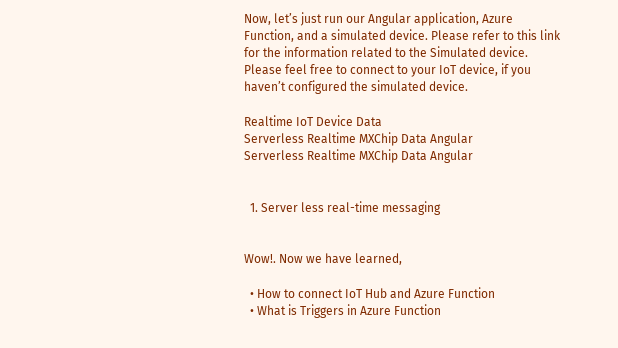Now, let’s just run our Angular application, Azure Function, and a simulated device. Please refer to this link for the information related to the Simulated device. Please feel free to connect to your IoT device, if you haven’t configured the simulated device.

Realtime IoT Device Data
Serverless Realtime MXChip Data Angular
Serverless Realtime MXChip Data Angular


  1. Server less real-time messaging


Wow!. Now we have learned,

  • How to connect IoT Hub and Azure Function
  • What is Triggers in Azure Function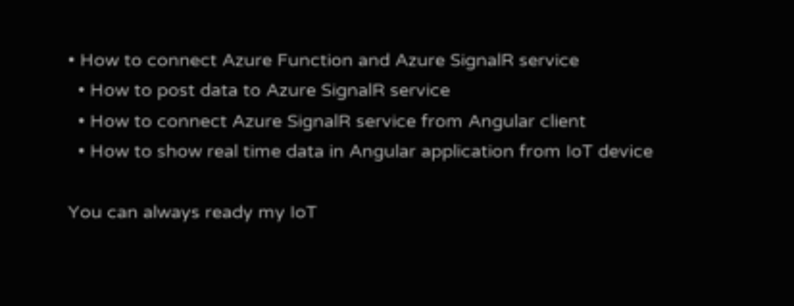• How to connect Azure Function and Azure SignalR service
  • How to post data to Azure SignalR service
  • How to connect Azure SignalR service from Angular client
  • How to show real time data in Angular application from IoT device

You can always ready my IoT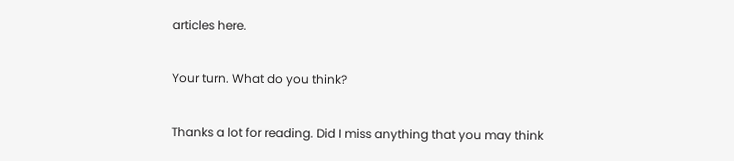articles here.

Your turn. What do you think?

Thanks a lot for reading. Did I miss anything that you may think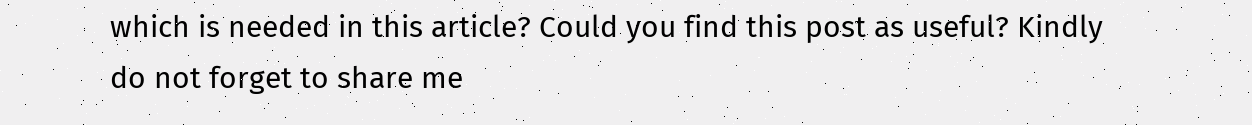which is needed in this article? Could you find this post as useful? Kindly do not forget to share me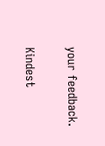your feedback.

Kindest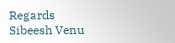Regards
Sibeesh Venu